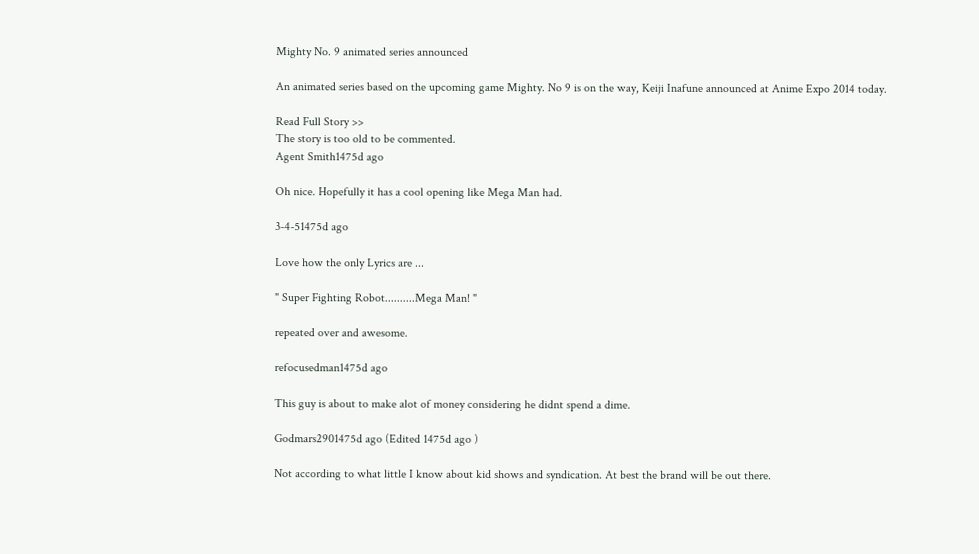Mighty No. 9 animated series announced

An animated series based on the upcoming game Mighty. No 9 is on the way, Keiji Inafune announced at Anime Expo 2014 today.

Read Full Story >>
The story is too old to be commented.
Agent Smith1475d ago

Oh nice. Hopefully it has a cool opening like Mega Man had.

3-4-51475d ago

Love how the only Lyrics are ...

" Super Fighting Robot..........Mega Man! "

repeated over and awesome.

refocusedman1475d ago

This guy is about to make alot of money considering he didnt spend a dime.

Godmars2901475d ago (Edited 1475d ago )

Not according to what little I know about kid shows and syndication. At best the brand will be out there.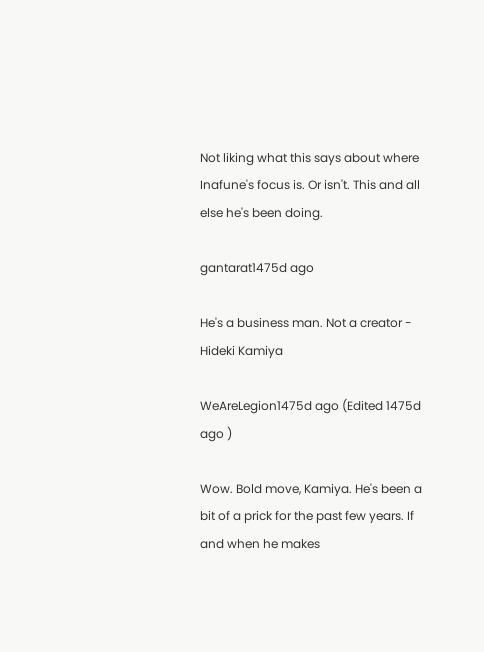Not liking what this says about where Inafune's focus is. Or isn't. This and all else he's been doing.

gantarat1475d ago

He's a business man. Not a creator - Hideki Kamiya

WeAreLegion1475d ago (Edited 1475d ago )

Wow. Bold move, Kamiya. He's been a bit of a prick for the past few years. If and when he makes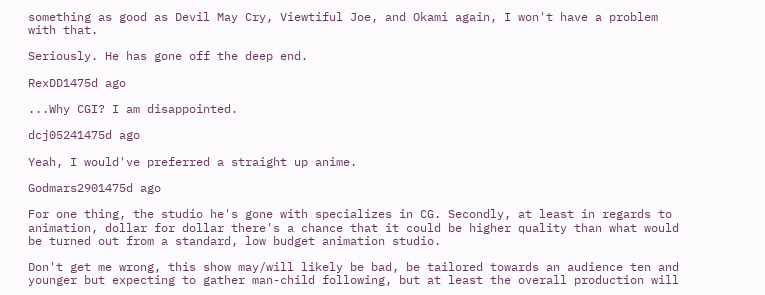something as good as Devil May Cry, Viewtiful Joe, and Okami again, I won't have a problem with that.

Seriously. He has gone off the deep end.

RexDD1475d ago

...Why CGI? I am disappointed.

dcj05241475d ago

Yeah, I would've preferred a straight up anime.

Godmars2901475d ago

For one thing, the studio he's gone with specializes in CG. Secondly, at least in regards to animation, dollar for dollar there's a chance that it could be higher quality than what would be turned out from a standard, low budget animation studio.

Don't get me wrong, this show may/will likely be bad, be tailored towards an audience ten and younger but expecting to gather man-child following, but at least the overall production will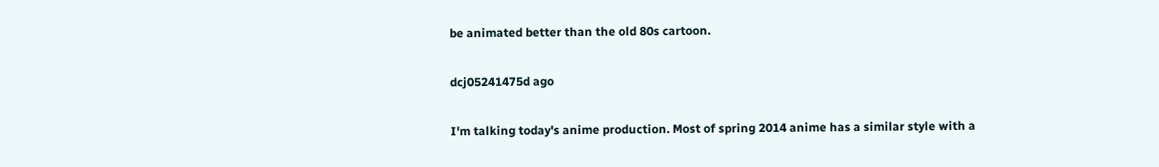be animated better than the old 80s cartoon.

dcj05241475d ago

I'm talking today's anime production. Most of spring 2014 anime has a similar style with a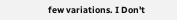few variations. I Don't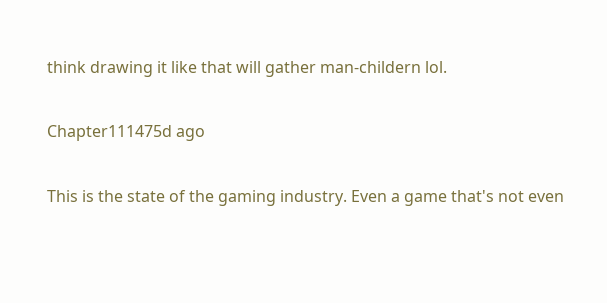think drawing it like that will gather man-childern lol.

Chapter111475d ago

This is the state of the gaming industry. Even a game that's not even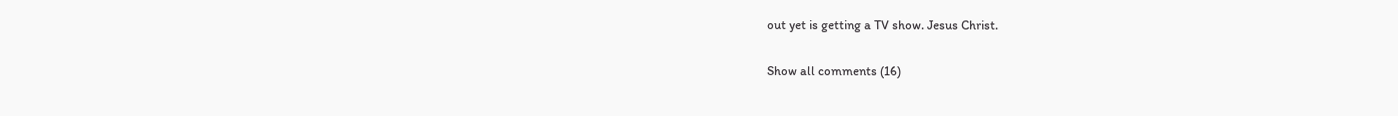out yet is getting a TV show. Jesus Christ.

Show all comments (16)